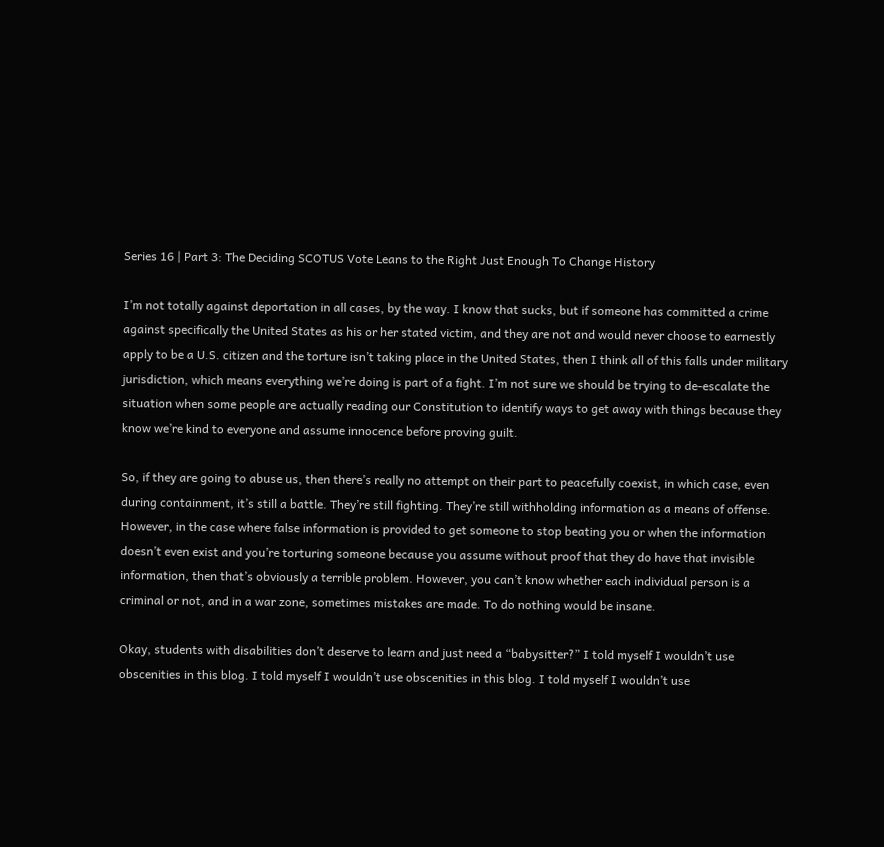Series 16 | Part 3: The Deciding SCOTUS Vote Leans to the Right Just Enough To Change History

I’m not totally against deportation in all cases, by the way. I know that sucks, but if someone has committed a crime against specifically the United States as his or her stated victim, and they are not and would never choose to earnestly apply to be a U.S. citizen and the torture isn’t taking place in the United States, then I think all of this falls under military jurisdiction, which means everything we’re doing is part of a fight. I’m not sure we should be trying to de-escalate the situation when some people are actually reading our Constitution to identify ways to get away with things because they know we’re kind to everyone and assume innocence before proving guilt.

So, if they are going to abuse us, then there’s really no attempt on their part to peacefully coexist, in which case, even during containment, it’s still a battle. They’re still fighting. They’re still withholding information as a means of offense. However, in the case where false information is provided to get someone to stop beating you or when the information doesn’t even exist and you’re torturing someone because you assume without proof that they do have that invisible information, then that’s obviously a terrible problem. However, you can’t know whether each individual person is a criminal or not, and in a war zone, sometimes mistakes are made. To do nothing would be insane.

Okay, students with disabilities don’t deserve to learn and just need a “babysitter?” I told myself I wouldn’t use obscenities in this blog. I told myself I wouldn’t use obscenities in this blog. I told myself I wouldn’t use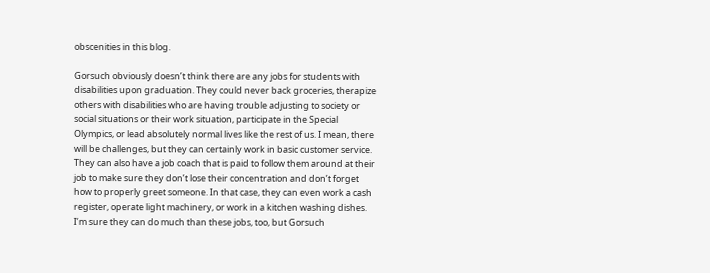obscenities in this blog.

Gorsuch obviously doesn’t think there are any jobs for students with disabilities upon graduation. They could never back groceries, therapize others with disabilities who are having trouble adjusting to society or social situations or their work situation, participate in the Special Olympics, or lead absolutely normal lives like the rest of us. I mean, there will be challenges, but they can certainly work in basic customer service. They can also have a job coach that is paid to follow them around at their job to make sure they don’t lose their concentration and don’t forget how to properly greet someone. In that case, they can even work a cash register, operate light machinery, or work in a kitchen washing dishes. I’m sure they can do much than these jobs, too, but Gorsuch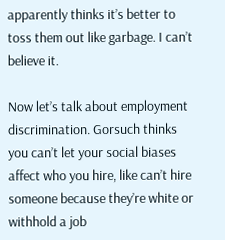apparently thinks it’s better to toss them out like garbage. I can’t believe it.

Now let’s talk about employment discrimination. Gorsuch thinks you can’t let your social biases affect who you hire, like can’t hire someone because they’re white or withhold a job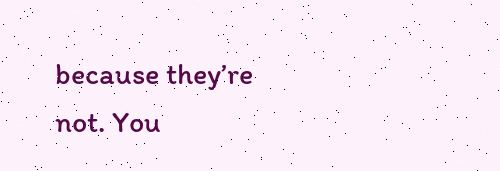because they’re not. You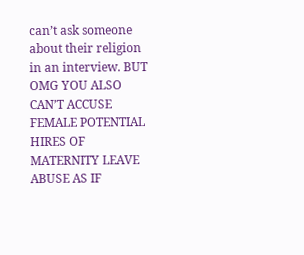can’t ask someone about their religion in an interview. BUT OMG YOU ALSO CAN’T ACCUSE FEMALE POTENTIAL HIRES OF MATERNITY LEAVE ABUSE AS IF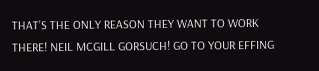THAT’S THE ONLY REASON THEY WANT TO WORK THERE! NEIL MCGILL GORSUCH! GO TO YOUR EFFING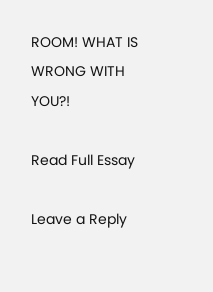ROOM! WHAT IS WRONG WITH YOU?!

Read Full Essay

Leave a Reply